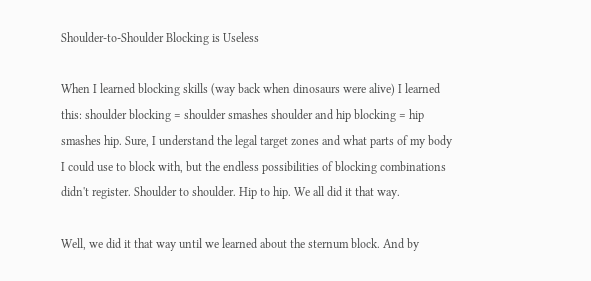Shoulder-to-Shoulder Blocking is Useless

When I learned blocking skills (way back when dinosaurs were alive) I learned this: shoulder blocking = shoulder smashes shoulder and hip blocking = hip smashes hip. Sure, I understand the legal target zones and what parts of my body I could use to block with, but the endless possibilities of blocking combinations didn't register. Shoulder to shoulder. Hip to hip. We all did it that way.

Well, we did it that way until we learned about the sternum block. And by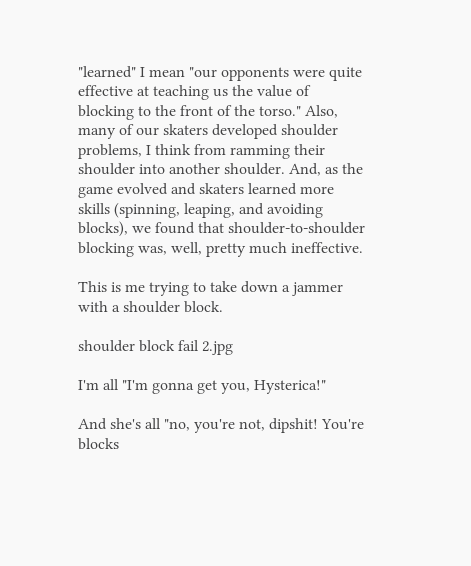"learned" I mean "our opponents were quite effective at teaching us the value of blocking to the front of the torso." Also, many of our skaters developed shoulder problems, I think from ramming their shoulder into another shoulder. And, as the game evolved and skaters learned more skills (spinning, leaping, and avoiding blocks), we found that shoulder-to-shoulder blocking was, well, pretty much ineffective.

This is me trying to take down a jammer with a shoulder block.

shoulder block fail 2.jpg

I'm all "I'm gonna get you, Hysterica!"

And she's all "no, you're not, dipshit! You're blocks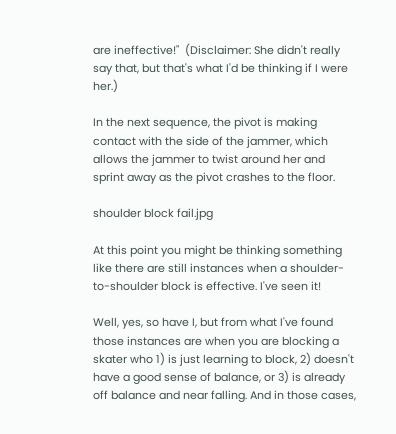are ineffective!"  (Disclaimer: She didn't really say that, but that's what I'd be thinking if I were her.)

In the next sequence, the pivot is making contact with the side of the jammer, which allows the jammer to twist around her and sprint away as the pivot crashes to the floor.

shoulder block fail.jpg

At this point you might be thinking something like there are still instances when a shoulder-to-shoulder block is effective. I've seen it!

Well, yes, so have I, but from what I've found those instances are when you are blocking a skater who 1) is just learning to block, 2) doesn't have a good sense of balance, or 3) is already off balance and near falling. And in those cases,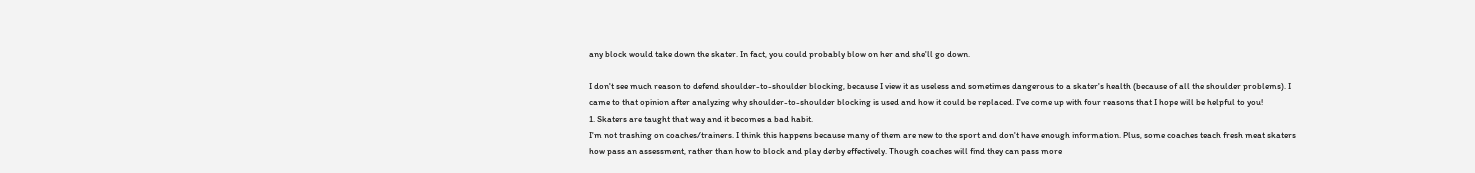any block would take down the skater. In fact, you could probably blow on her and she'll go down.

I don't see much reason to defend shoulder-to-shoulder blocking, because I view it as useless and sometimes dangerous to a skater's health (because of all the shoulder problems). I came to that opinion after analyzing why shoulder-to-shoulder blocking is used and how it could be replaced. I've come up with four reasons that I hope will be helpful to you!
1. Skaters are taught that way and it becomes a bad habit.
I'm not trashing on coaches/trainers. I think this happens because many of them are new to the sport and don't have enough information. Plus, some coaches teach fresh meat skaters how pass an assessment, rather than how to block and play derby effectively. Though coaches will find they can pass more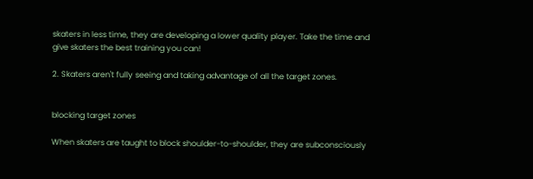skaters in less time, they are developing a lower quality player. Take the time and give skaters the best training you can!

2. Skaters aren't fully seeing and taking advantage of all the target zones.


blocking target zones

When skaters are taught to block shoulder-to-shoulder, they are subconsciously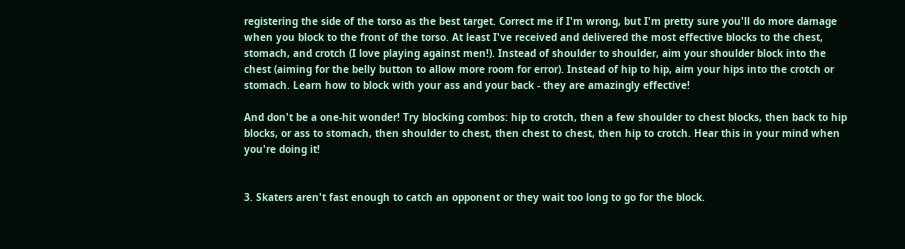registering the side of the torso as the best target. Correct me if I'm wrong, but I'm pretty sure you'll do more damage when you block to the front of the torso. At least I've received and delivered the most effective blocks to the chest, stomach, and crotch (I love playing against men!). Instead of shoulder to shoulder, aim your shoulder block into the chest (aiming for the belly button to allow more room for error). Instead of hip to hip, aim your hips into the crotch or stomach. Learn how to block with your ass and your back - they are amazingly effective!

And don't be a one-hit wonder! Try blocking combos: hip to crotch, then a few shoulder to chest blocks, then back to hip blocks, or ass to stomach, then shoulder to chest, then chest to chest, then hip to crotch. Hear this in your mind when you're doing it!


3. Skaters aren't fast enough to catch an opponent or they wait too long to go for the block.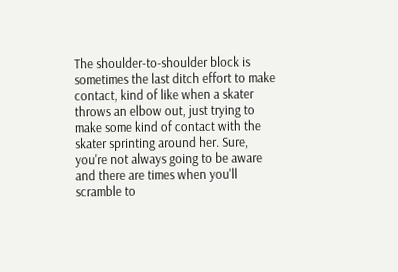The shoulder-to-shoulder block is sometimes the last ditch effort to make contact, kind of like when a skater throws an elbow out, just trying to make some kind of contact with the skater sprinting around her. Sure, you're not always going to be aware and there are times when you'll scramble to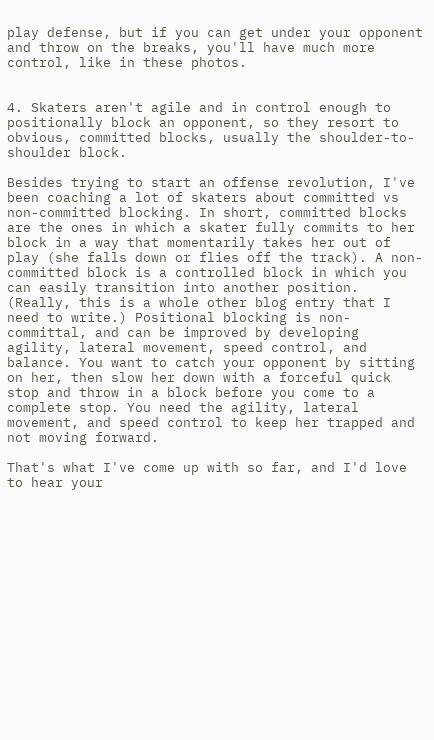play defense, but if you can get under your opponent and throw on the breaks, you'll have much more control, like in these photos.


4. Skaters aren't agile and in control enough to positionally block an opponent, so they resort to obvious, committed blocks, usually the shoulder-to-shoulder block.

Besides trying to start an offense revolution, I've been coaching a lot of skaters about committed vs non-committed blocking. In short, committed blocks are the ones in which a skater fully commits to her block in a way that momentarily takes her out of play (she falls down or flies off the track). A non-committed block is a controlled block in which you can easily transition into another position. (Really, this is a whole other blog entry that I need to write.) Positional blocking is non-committal, and can be improved by developing agility, lateral movement, speed control, and balance. You want to catch your opponent by sitting on her, then slow her down with a forceful quick stop and throw in a block before you come to a complete stop. You need the agility, lateral movement, and speed control to keep her trapped and not moving forward.

That's what I've come up with so far, and I'd love to hear your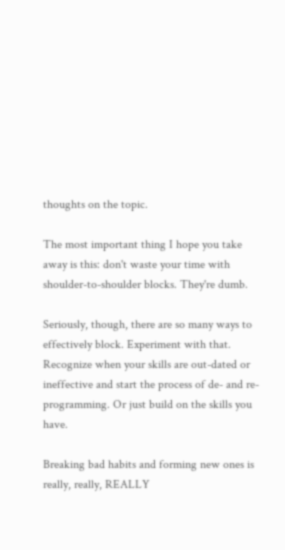thoughts on the topic.

The most important thing I hope you take away is this: don't waste your time with shoulder-to-shoulder blocks. They're dumb.

Seriously, though, there are so many ways to effectively block. Experiment with that. Recognize when your skills are out-dated or ineffective and start the process of de- and re-programming. Or just build on the skills you have.

Breaking bad habits and forming new ones is really, really, REALLY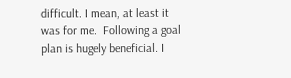difficult. I mean, at least it was for me.  Following a goal plan is hugely beneficial. I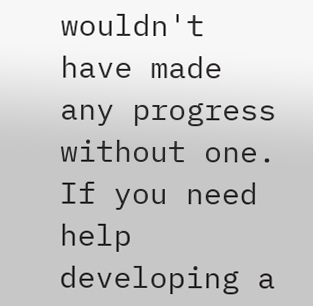wouldn't have made any progress without one. If you need help developing a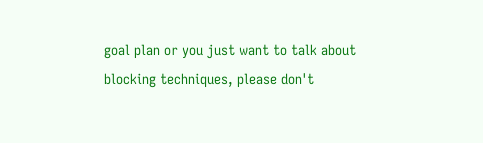goal plan or you just want to talk about blocking techniques, please don't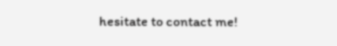hesitate to contact me!